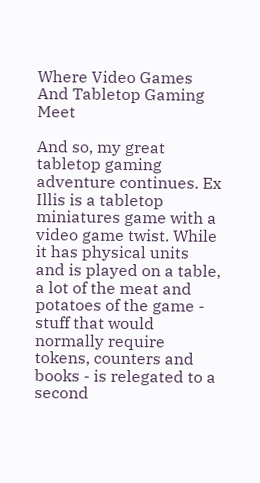Where Video Games And Tabletop Gaming Meet

And so, my great tabletop gaming adventure continues. Ex Illis is a tabletop miniatures game with a video game twist. While it has physical units and is played on a table, a lot of the meat and potatoes of the game - stuff that would normally require tokens, counters and books - is relegated to a second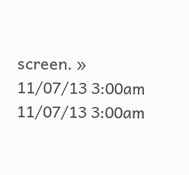screen. » 11/07/13 3:00am 11/07/13 3:00am